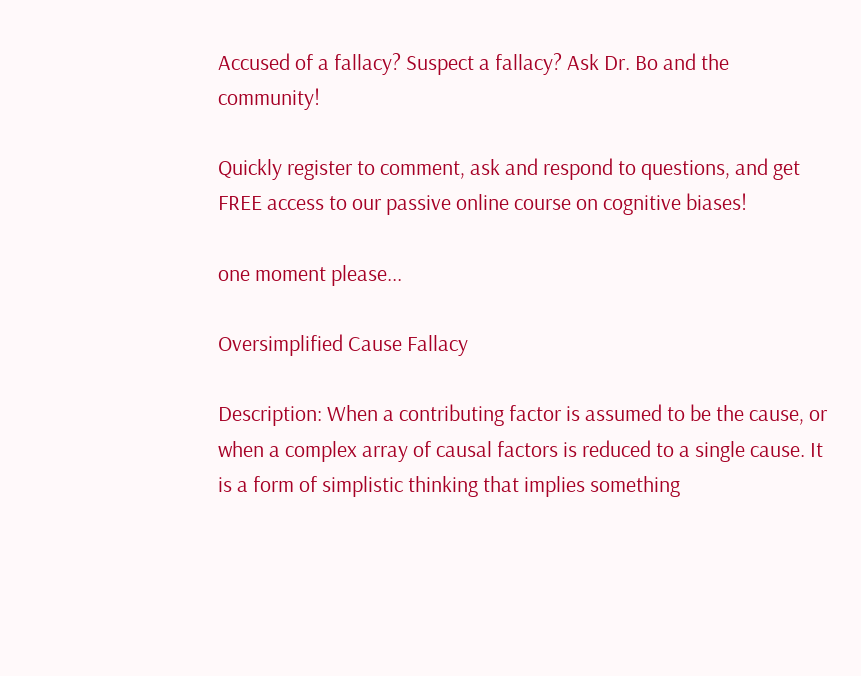Accused of a fallacy? Suspect a fallacy? Ask Dr. Bo and the community!

Quickly register to comment, ask and respond to questions, and get FREE access to our passive online course on cognitive biases!

one moment please...

Oversimplified Cause Fallacy

Description: When a contributing factor is assumed to be the cause, or when a complex array of causal factors is reduced to a single cause. It is a form of simplistic thinking that implies something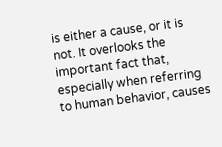is either a cause, or it is not. It overlooks the important fact that, especially when referring to human behavior, causes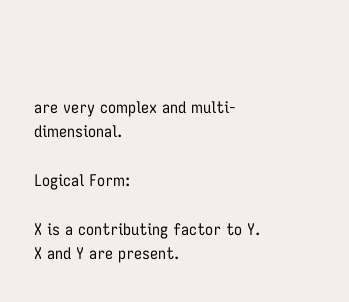are very complex and multi-dimensional.

Logical Form:

X is a contributing factor to Y.
X and Y are present.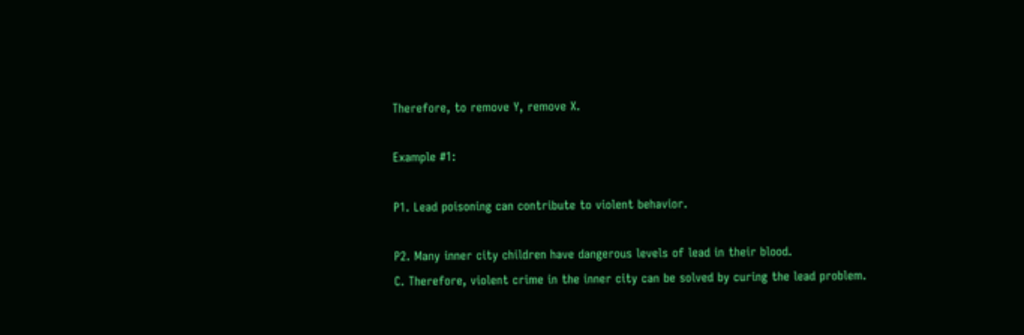Therefore, to remove Y, remove X.

Example #1:

P1. Lead poisoning can contribute to violent behavior.

P2. Many inner city children have dangerous levels of lead in their blood.
C. Therefore, violent crime in the inner city can be solved by curing the lead problem.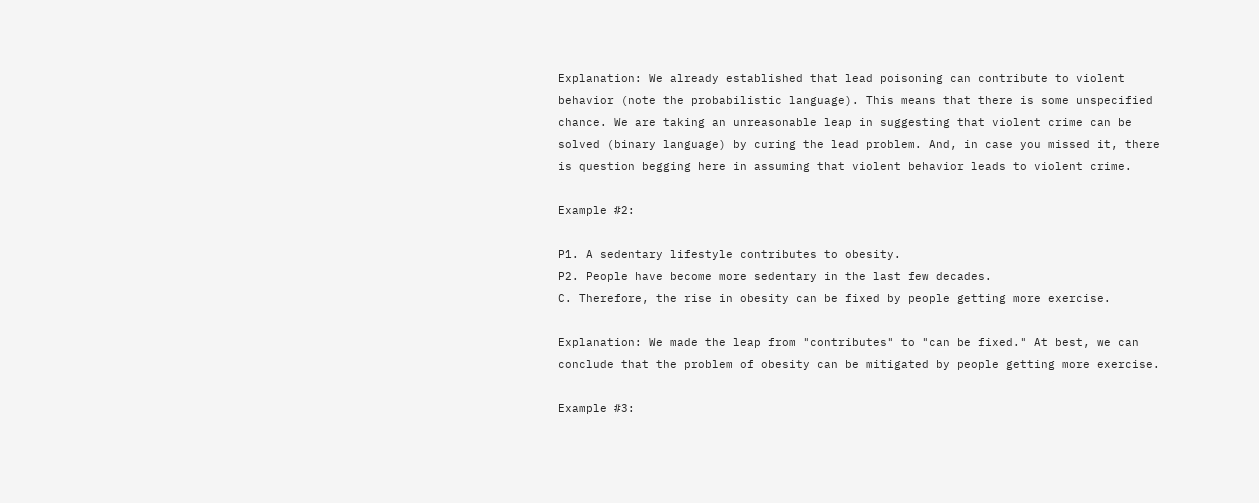Explanation: We already established that lead poisoning can contribute to violent behavior (note the probabilistic language). This means that there is some unspecified chance. We are taking an unreasonable leap in suggesting that violent crime can be solved (binary language) by curing the lead problem. And, in case you missed it, there is question begging here in assuming that violent behavior leads to violent crime.

Example #2:

P1. A sedentary lifestyle contributes to obesity.
P2. People have become more sedentary in the last few decades.
C. Therefore, the rise in obesity can be fixed by people getting more exercise.

Explanation: We made the leap from "contributes" to "can be fixed." At best, we can conclude that the problem of obesity can be mitigated by people getting more exercise.

Example #3: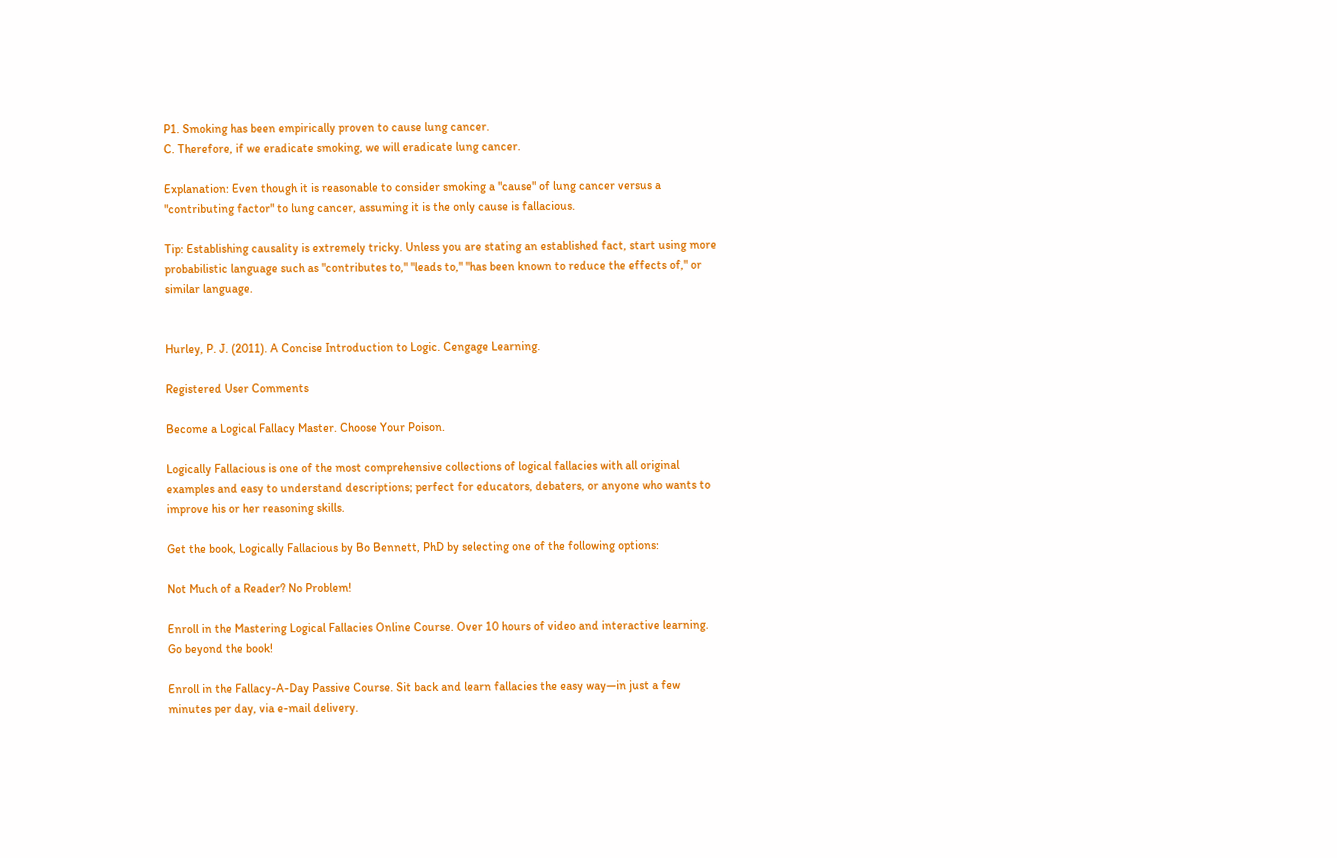P1. Smoking has been empirically proven to cause lung cancer.
C. Therefore, if we eradicate smoking, we will eradicate lung cancer.

Explanation: Even though it is reasonable to consider smoking a "cause" of lung cancer versus a "contributing factor" to lung cancer, assuming it is the only cause is fallacious.

Tip: Establishing causality is extremely tricky. Unless you are stating an established fact, start using more probabilistic language such as "contributes to," "leads to," "has been known to reduce the effects of," or similar language.


Hurley, P. J. (2011). A Concise Introduction to Logic. Cengage Learning.

Registered User Comments

Become a Logical Fallacy Master. Choose Your Poison.

Logically Fallacious is one of the most comprehensive collections of logical fallacies with all original examples and easy to understand descriptions; perfect for educators, debaters, or anyone who wants to improve his or her reasoning skills.

Get the book, Logically Fallacious by Bo Bennett, PhD by selecting one of the following options:

Not Much of a Reader? No Problem!

Enroll in the Mastering Logical Fallacies Online Course. Over 10 hours of video and interactive learning. Go beyond the book!

Enroll in the Fallacy-A-Day Passive Course. Sit back and learn fallacies the easy way—in just a few minutes per day, via e-mail delivery.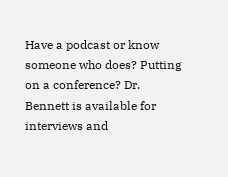Have a podcast or know someone who does? Putting on a conference? Dr. Bennett is available for interviews and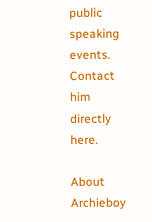public speaking events. Contact him directly here.

About Archieboy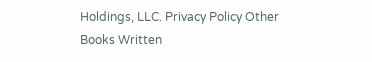Holdings, LLC. Privacy Policy Other Books Written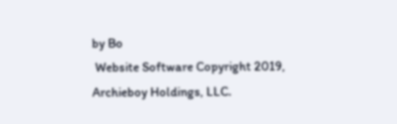by Bo
 Website Software Copyright 2019, Archieboy Holdings, LLC.